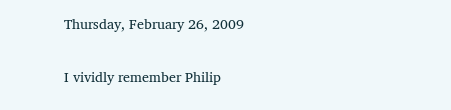Thursday, February 26, 2009

I vividly remember Philip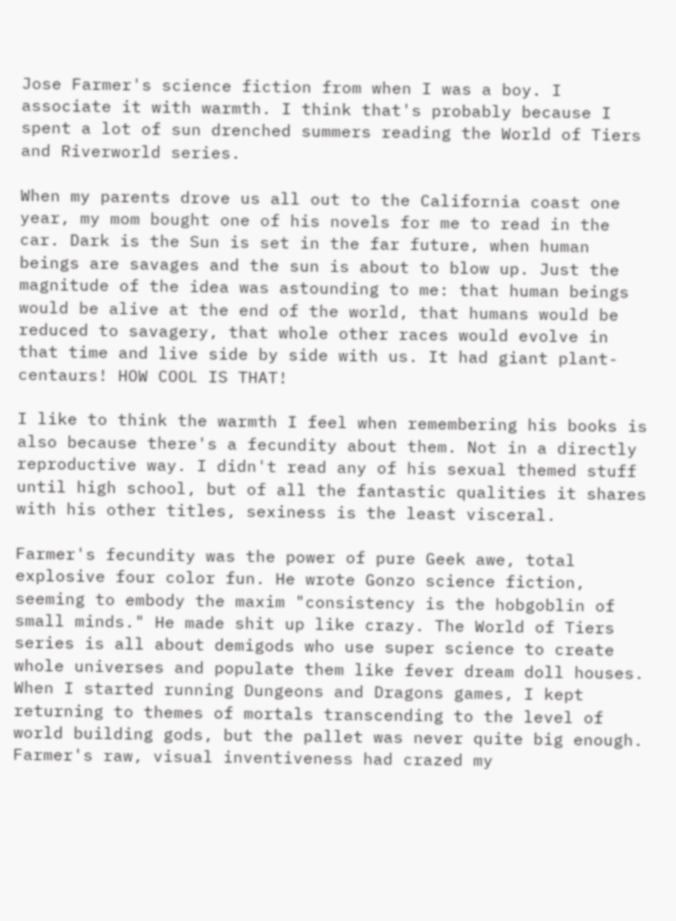Jose Farmer's science fiction from when I was a boy. I associate it with warmth. I think that's probably because I spent a lot of sun drenched summers reading the World of Tiers and Riverworld series.

When my parents drove us all out to the California coast one year, my mom bought one of his novels for me to read in the car. Dark is the Sun is set in the far future, when human beings are savages and the sun is about to blow up. Just the magnitude of the idea was astounding to me: that human beings would be alive at the end of the world, that humans would be reduced to savagery, that whole other races would evolve in that time and live side by side with us. It had giant plant-centaurs! HOW COOL IS THAT!

I like to think the warmth I feel when remembering his books is also because there's a fecundity about them. Not in a directly reproductive way. I didn't read any of his sexual themed stuff until high school, but of all the fantastic qualities it shares with his other titles, sexiness is the least visceral.

Farmer's fecundity was the power of pure Geek awe, total explosive four color fun. He wrote Gonzo science fiction, seeming to embody the maxim "consistency is the hobgoblin of small minds." He made shit up like crazy. The World of Tiers series is all about demigods who use super science to create whole universes and populate them like fever dream doll houses. When I started running Dungeons and Dragons games, I kept returning to themes of mortals transcending to the level of world building gods, but the pallet was never quite big enough. Farmer's raw, visual inventiveness had crazed my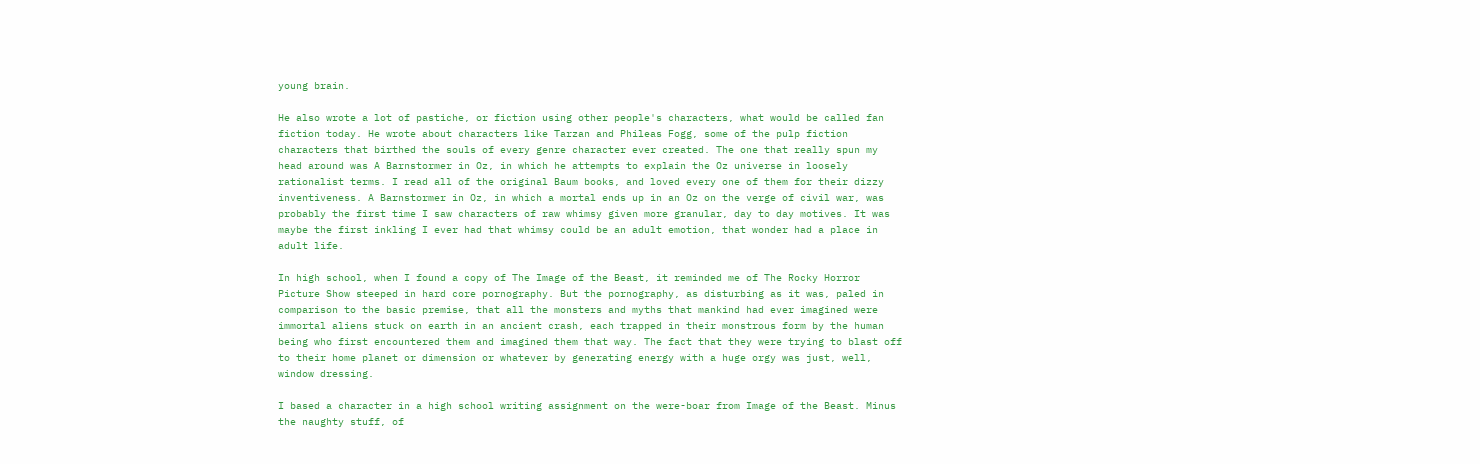young brain.

He also wrote a lot of pastiche, or fiction using other people's characters, what would be called fan fiction today. He wrote about characters like Tarzan and Phileas Fogg, some of the pulp fiction characters that birthed the souls of every genre character ever created. The one that really spun my head around was A Barnstormer in Oz, in which he attempts to explain the Oz universe in loosely rationalist terms. I read all of the original Baum books, and loved every one of them for their dizzy inventiveness. A Barnstormer in Oz, in which a mortal ends up in an Oz on the verge of civil war, was probably the first time I saw characters of raw whimsy given more granular, day to day motives. It was maybe the first inkling I ever had that whimsy could be an adult emotion, that wonder had a place in adult life.

In high school, when I found a copy of The Image of the Beast, it reminded me of The Rocky Horror Picture Show steeped in hard core pornography. But the pornography, as disturbing as it was, paled in comparison to the basic premise, that all the monsters and myths that mankind had ever imagined were immortal aliens stuck on earth in an ancient crash, each trapped in their monstrous form by the human being who first encountered them and imagined them that way. The fact that they were trying to blast off to their home planet or dimension or whatever by generating energy with a huge orgy was just, well, window dressing.

I based a character in a high school writing assignment on the were-boar from Image of the Beast. Minus the naughty stuff, of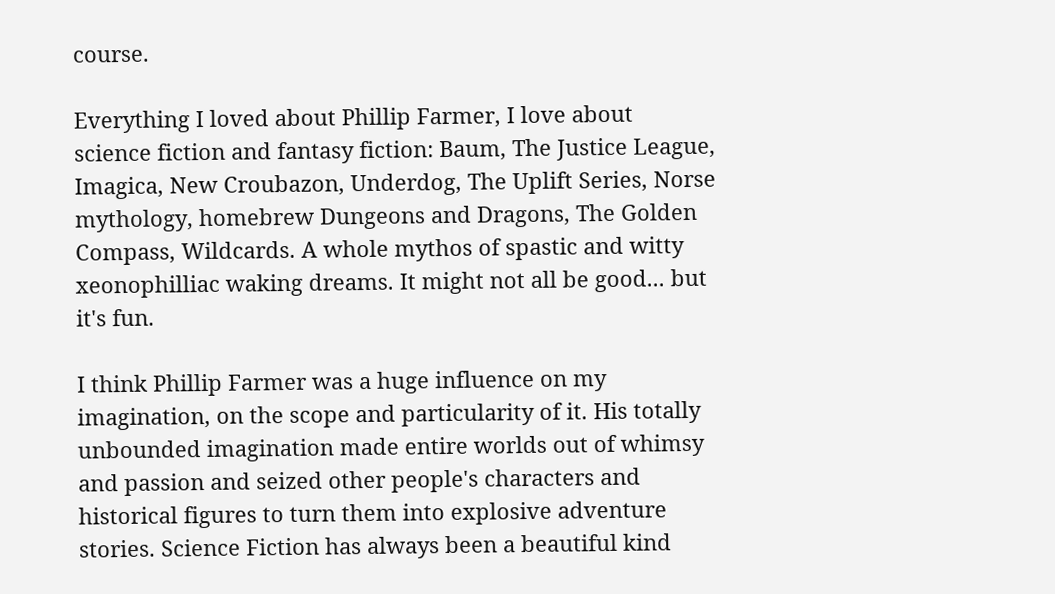course.

Everything I loved about Phillip Farmer, I love about science fiction and fantasy fiction: Baum, The Justice League, Imagica, New Croubazon, Underdog, The Uplift Series, Norse mythology, homebrew Dungeons and Dragons, The Golden Compass, Wildcards. A whole mythos of spastic and witty xeonophilliac waking dreams. It might not all be good... but it's fun.

I think Phillip Farmer was a huge influence on my imagination, on the scope and particularity of it. His totally unbounded imagination made entire worlds out of whimsy and passion and seized other people's characters and historical figures to turn them into explosive adventure stories. Science Fiction has always been a beautiful kind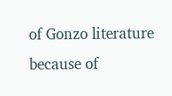of Gonzo literature because of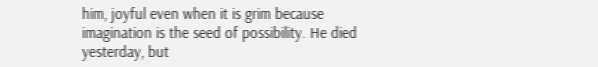him, joyful even when it is grim because imagination is the seed of possibility. He died yesterday, but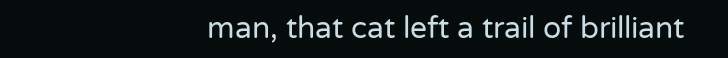man, that cat left a trail of brilliant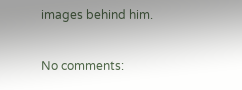images behind him.

No comments: